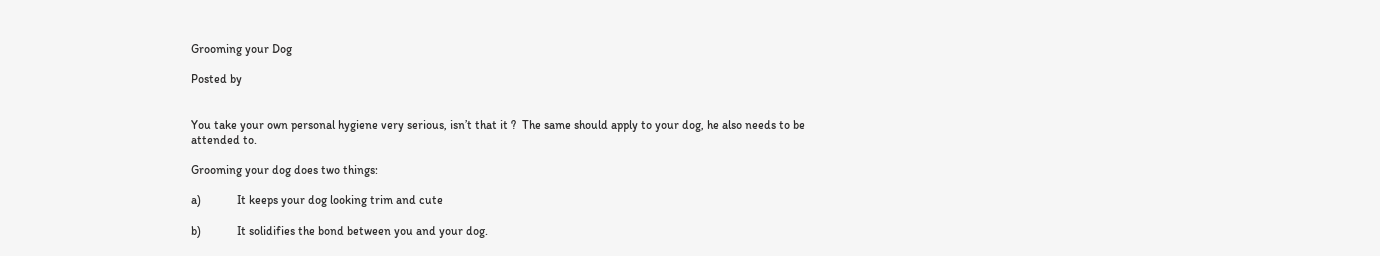Grooming your Dog

Posted by


You take your own personal hygiene very serious, isn’t that it ?  The same should apply to your dog, he also needs to be attended to.

Grooming your dog does two things:

a)            It keeps your dog looking trim and cute

b)            It solidifies the bond between you and your dog.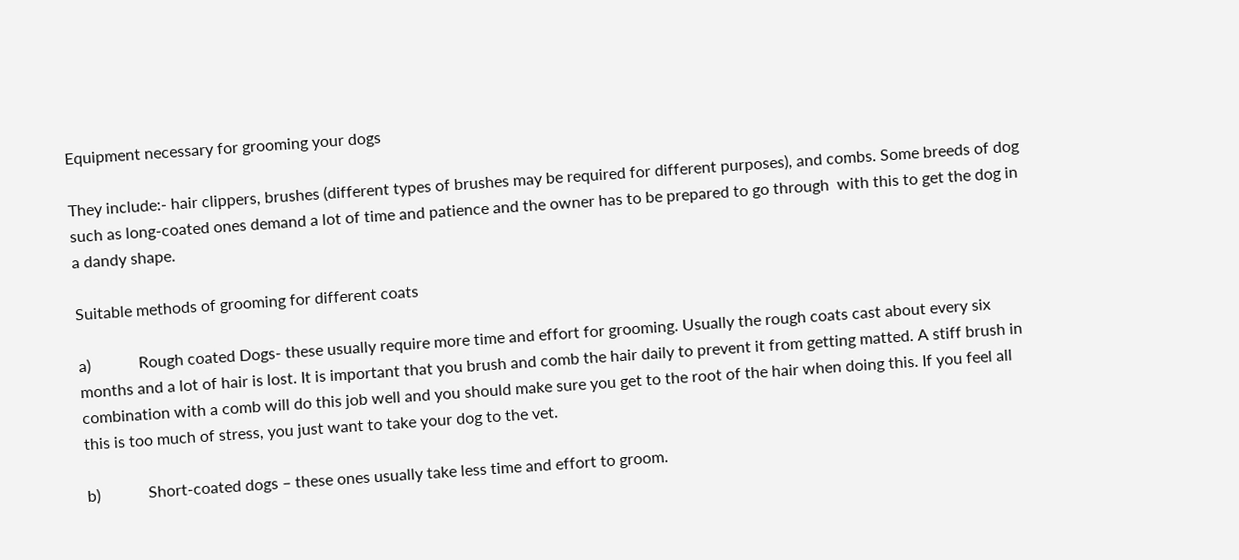Equipment necessary for grooming your dogs

They include:- hair clippers, brushes (different types of brushes may be required for different purposes), and combs. Some breeds of dog such as long-coated ones demand a lot of time and patience and the owner has to be prepared to go through  with this to get the dog in a dandy shape.

Suitable methods of grooming for different coats

a)            Rough coated Dogs- these usually require more time and effort for grooming. Usually the rough coats cast about every six months and a lot of hair is lost. It is important that you brush and comb the hair daily to prevent it from getting matted. A stiff brush in combination with a comb will do this job well and you should make sure you get to the root of the hair when doing this. If you feel all this is too much of stress, you just want to take your dog to the vet.

b)            Short-coated dogs – these ones usually take less time and effort to groom.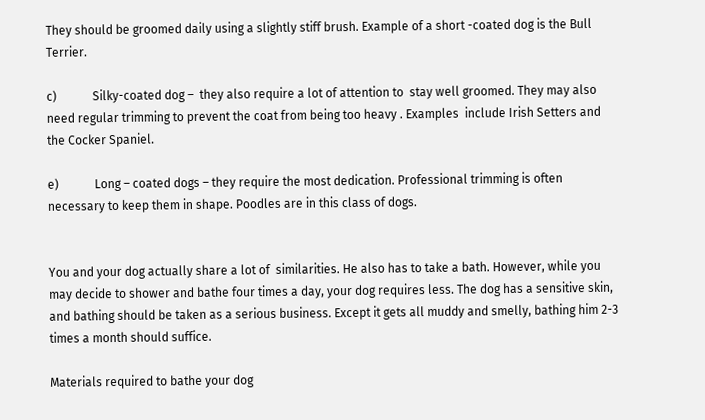They should be groomed daily using a slightly stiff brush. Example of a short -coated dog is the Bull Terrier.

c)            Silky-coated dog –  they also require a lot of attention to  stay well groomed. They may also need regular trimming to prevent the coat from being too heavy . Examples  include Irish Setters and the Cocker Spaniel.

e)            Long – coated dogs – they require the most dedication. Professional trimming is often necessary to keep them in shape. Poodles are in this class of dogs.


You and your dog actually share a lot of  similarities. He also has to take a bath. However, while you may decide to shower and bathe four times a day, your dog requires less. The dog has a sensitive skin, and bathing should be taken as a serious business. Except it gets all muddy and smelly, bathing him 2-3 times a month should suffice.

Materials required to bathe your dog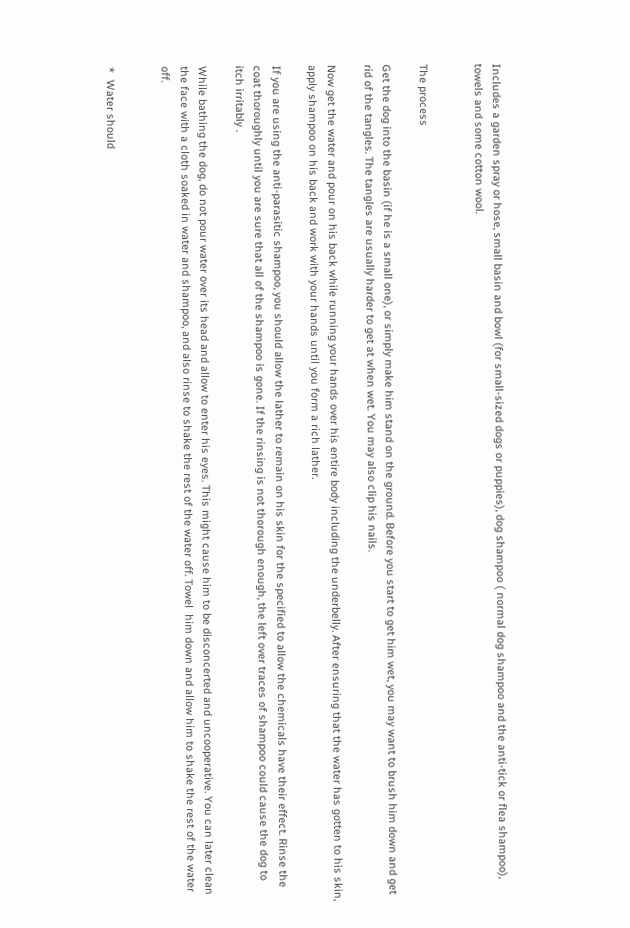Includes a garden spray or hose, small basin and bowl (for small-sized dogs or puppies), dog shampoo ( normal dog shampoo and the anti-tick or flea shampoo), towels and some cotton wool.


The process

Get the dog into the basin (if he is a small one), or simply make him stand on the ground. Before you start to get him wet, you may want to brush him down and get rid of the tangles. The tangles are usually harder to get at when wet. You may also clip his nails.

Now get the water and pour on his back while running your hands over his entire body including the underbelly. After ensuring that the water has gotten to his skin, apply shampoo on his back and work with your hands until you form a rich lather.

If you are using the anti-parasitic shampoo, you should allow the lather to remain on his skin for the specified to allow the chemicals have their effect. Rinse the coat thoroughly until you are sure that all of the shampoo is gone. If the rinsing is not thorough enough, the left over traces of shampoo could cause the dog to itch irritably .

While bathing the dog, do not pour water over its head and allow to enter his eyes. This might cause him to be disconcerted and uncooperative. You can later clean the face with a cloth soaked in water and shampoo, and also rinse to shake the rest of the water off. Towel  him down and allow him to shake the rest of the water off.


*  Water should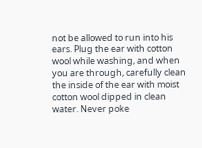not be allowed to run into his ears. Plug the ear with cotton wool while washing, and when you are through, carefully clean the inside of the ear with moist cotton wool dipped in clean water. Never poke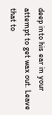deep into his ear in your attempt to get wax out. Leave that to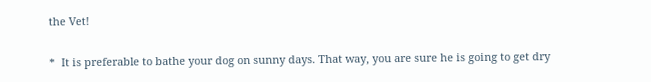the Vet!

*  It is preferable to bathe your dog on sunny days. That way, you are sure he is going to get dry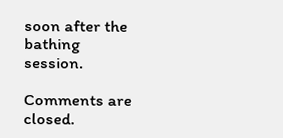soon after the bathing session.

Comments are closed.